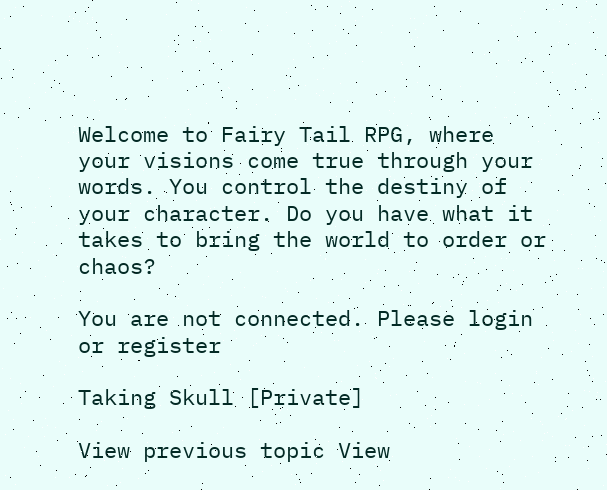Welcome to Fairy Tail RPG, where your visions come true through your words. You control the destiny of your character. Do you have what it takes to bring the world to order or chaos?

You are not connected. Please login or register

Taking Skull [Private]

View previous topic View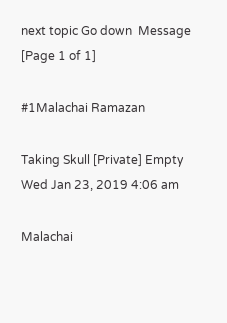next topic Go down  Message [Page 1 of 1]

#1Malachai Ramazan

Taking Skull [Private] Empty Wed Jan 23, 2019 4:06 am

Malachai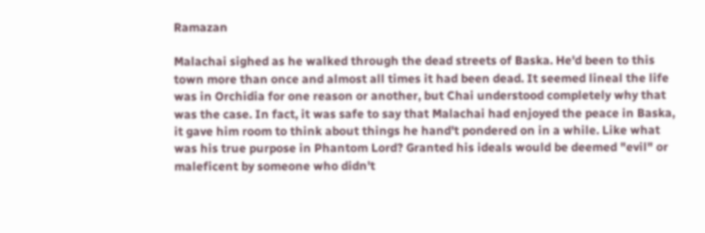Ramazan

Malachai sighed as he walked through the dead streets of Baska. He'd been to this town more than once and almost all times it had been dead. It seemed lineal the life was in Orchidia for one reason or another, but Chai understood completely why that was the case. In fact, it was safe to say that Malachai had enjoyed the peace in Baska, it gave him room to think about things he hand't pondered on in a while. Like what was his true purpose in Phantom Lord? Granted his ideals would be deemed "evil" or maleficent by someone who didn't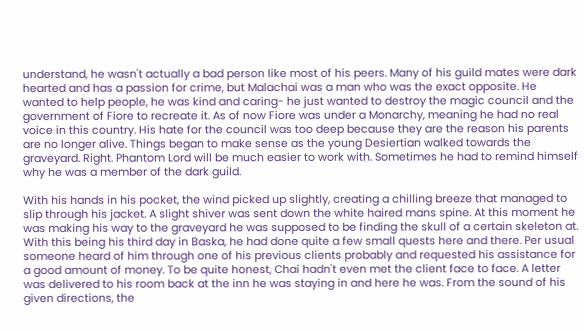understand, he wasn't actually a bad person like most of his peers. Many of his guild mates were dark hearted and has a passion for crime, but Malachai was a man who was the exact opposite. He wanted to help people, he was kind and caring- he just wanted to destroy the magic council and the government of Fiore to recreate it. As of now Fiore was under a Monarchy, meaning he had no real voice in this country. His hate for the council was too deep because they are the reason his parents are no longer alive. Things began to make sense as the young Desiertian walked towards the graveyard. Right. Phantom Lord will be much easier to work with. Sometimes he had to remind himself why he was a member of the dark guild.

With his hands in his pocket, the wind picked up slightly, creating a chilling breeze that managed to slip through his jacket. A slight shiver was sent down the white haired mans spine. At this moment he was making his way to the graveyard he was supposed to be finding the skull of a certain skeleton at. With this being his third day in Baska, he had done quite a few small quests here and there. Per usual someone heard of him through one of his previous clients probably and requested his assistance for a good amount of money. To be quite honest, Chai hadn't even met the client face to face. A letter was delivered to his room back at the inn he was staying in and here he was. From the sound of his given directions, the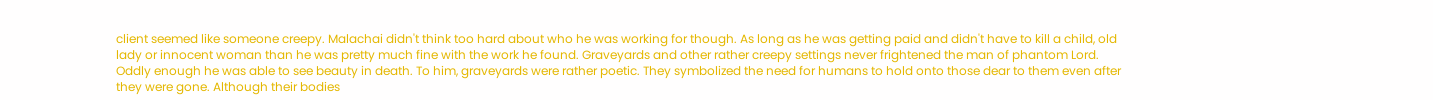client seemed like someone creepy. Malachai didn't think too hard about who he was working for though. As long as he was getting paid and didn't have to kill a child, old lady or innocent woman than he was pretty much fine with the work he found. Graveyards and other rather creepy settings never frightened the man of phantom Lord. Oddly enough he was able to see beauty in death. To him, graveyards were rather poetic. They symbolized the need for humans to hold onto those dear to them even after they were gone. Although their bodies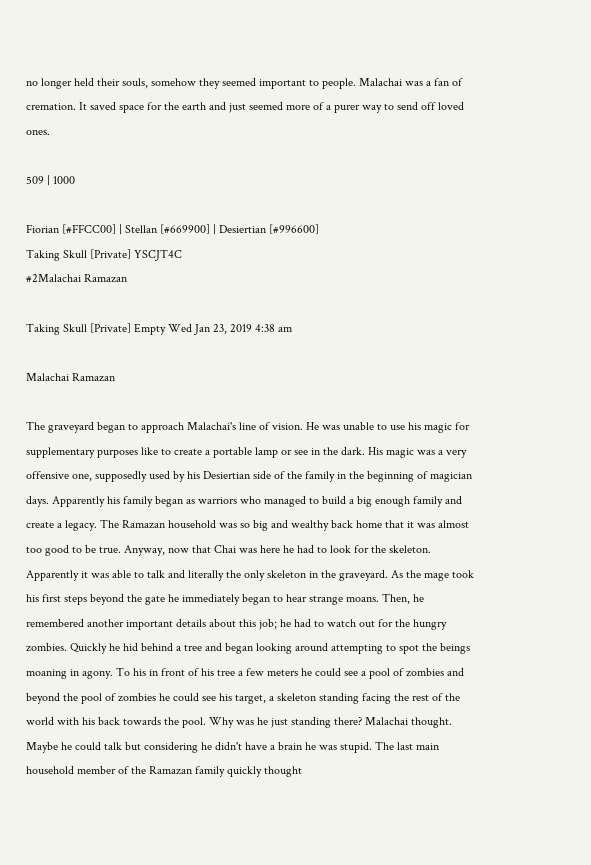no longer held their souls, somehow they seemed important to people. Malachai was a fan of cremation. It saved space for the earth and just seemed more of a purer way to send off loved ones.

509 | 1000

Fiorian [#FFCC00] | Stellan [#669900] | Desiertian [#996600]
Taking Skull [Private] YSCJT4C
#2Malachai Ramazan

Taking Skull [Private] Empty Wed Jan 23, 2019 4:38 am

Malachai Ramazan

The graveyard began to approach Malachai's line of vision. He was unable to use his magic for supplementary purposes like to create a portable lamp or see in the dark. His magic was a very offensive one, supposedly used by his Desiertian side of the family in the beginning of magician days. Apparently his family began as warriors who managed to build a big enough family and create a legacy. The Ramazan household was so big and wealthy back home that it was almost too good to be true. Anyway, now that Chai was here he had to look for the skeleton. Apparently it was able to talk and literally the only skeleton in the graveyard. As the mage took his first steps beyond the gate he immediately began to hear strange moans. Then, he remembered another important details about this job; he had to watch out for the hungry zombies. Quickly he hid behind a tree and began looking around attempting to spot the beings moaning in agony. To his in front of his tree a few meters he could see a pool of zombies and beyond the pool of zombies he could see his target, a skeleton standing facing the rest of the world with his back towards the pool. Why was he just standing there? Malachai thought. Maybe he could talk but considering he didn't have a brain he was stupid. The last main household member of the Ramazan family quickly thought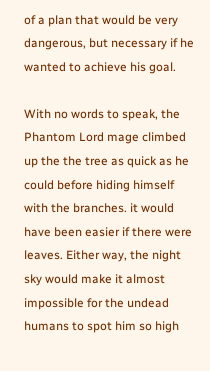of a plan that would be very dangerous, but necessary if he wanted to achieve his goal.

With no words to speak, the Phantom Lord mage climbed up the the tree as quick as he could before hiding himself with the branches. it would have been easier if there were leaves. Either way, the night sky would make it almost impossible for the undead humans to spot him so high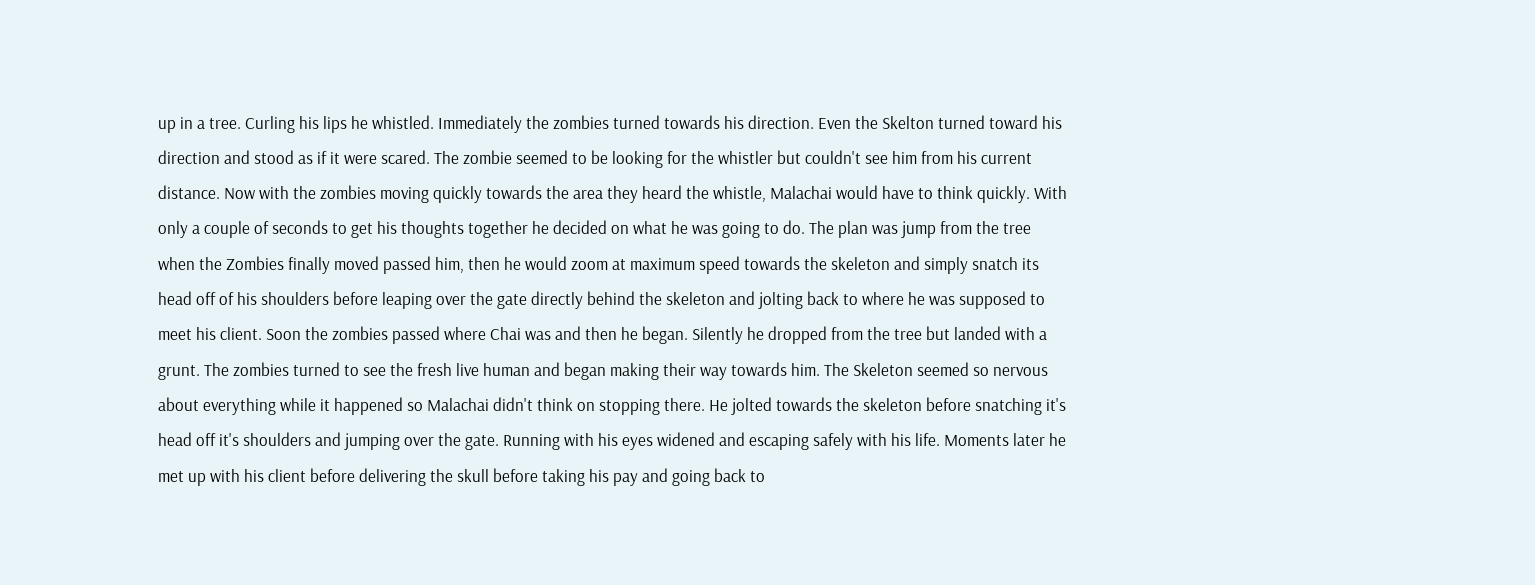up in a tree. Curling his lips he whistled. Immediately the zombies turned towards his direction. Even the Skelton turned toward his direction and stood as if it were scared. The zombie seemed to be looking for the whistler but couldn't see him from his current distance. Now with the zombies moving quickly towards the area they heard the whistle, Malachai would have to think quickly. With only a couple of seconds to get his thoughts together he decided on what he was going to do. The plan was jump from the tree when the Zombies finally moved passed him, then he would zoom at maximum speed towards the skeleton and simply snatch its head off of his shoulders before leaping over the gate directly behind the skeleton and jolting back to where he was supposed to meet his client. Soon the zombies passed where Chai was and then he began. Silently he dropped from the tree but landed with a grunt. The zombies turned to see the fresh live human and began making their way towards him. The Skeleton seemed so nervous about everything while it happened so Malachai didn't think on stopping there. He jolted towards the skeleton before snatching it's head off it's shoulders and jumping over the gate. Running with his eyes widened and escaping safely with his life. Moments later he met up with his client before delivering the skull before taking his pay and going back to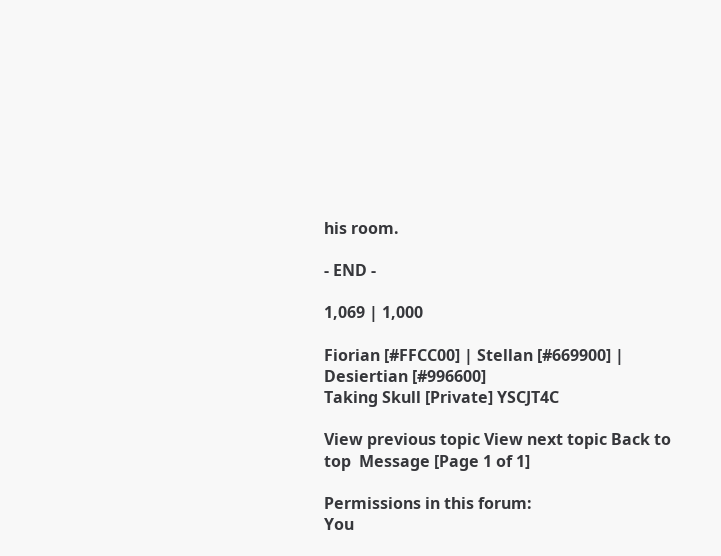his room.

- END -

1,069 | 1,000

Fiorian [#FFCC00] | Stellan [#669900] | Desiertian [#996600]
Taking Skull [Private] YSCJT4C

View previous topic View next topic Back to top  Message [Page 1 of 1]

Permissions in this forum:
You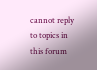cannot reply to topics in this forum